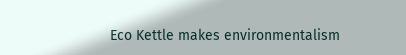Eco Kettle makes environmentalism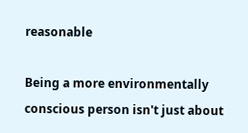reasonable

Being a more environmentally conscious person isn't just about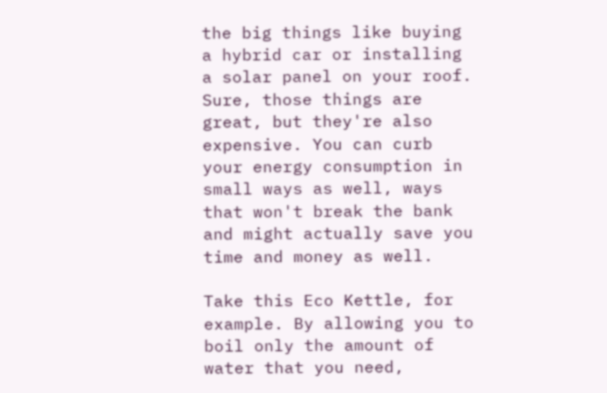the big things like buying a hybrid car or installing a solar panel on your roof. Sure, those things are great, but they're also expensive. You can curb your energy consumption in small ways as well, ways that won't break the bank and might actually save you time and money as well.

Take this Eco Kettle, for example. By allowing you to boil only the amount of water that you need,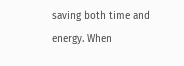saving both time and energy. When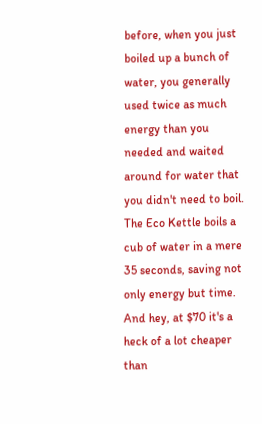before, when you just boiled up a bunch of water, you generally used twice as much energy than you needed and waited around for water that you didn't need to boil. The Eco Kettle boils a cub of water in a mere 35 seconds, saving not only energy but time. And hey, at $70 it's a heck of a lot cheaper than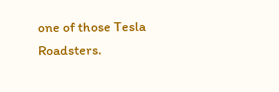one of those Tesla Roadsters.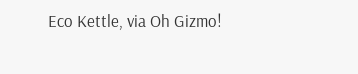Eco Kettle, via Oh Gizmo!